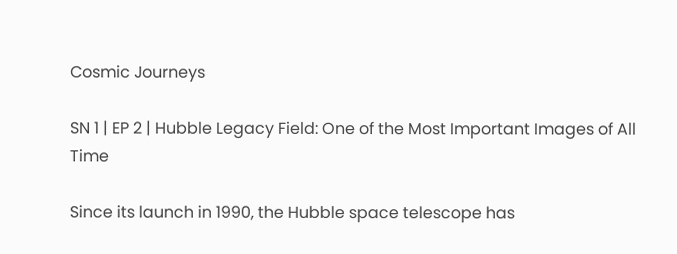Cosmic Journeys

SN 1 | EP 2 | Hubble Legacy Field: One of the Most Important Images of All Time

Since its launch in 1990, the Hubble space telescope has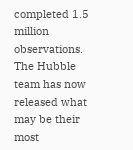completed 1.5 million observations. The Hubble team has now released what may be their most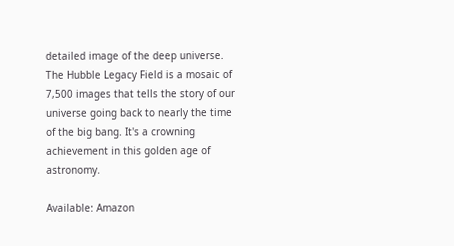detailed image of the deep universe. The Hubble Legacy Field is a mosaic of 7,500 images that tells the story of our universe going back to nearly the time of the big bang. It's a crowning achievement in this golden age of astronomy.

Available: Amazon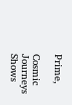Prime,

Cosmic Journeys
Shows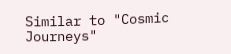Similar to "Cosmic Journeys"